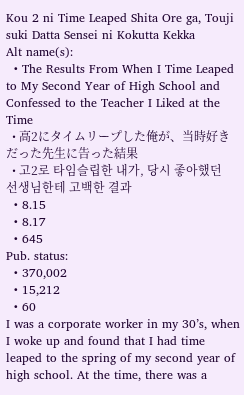Kou 2 ni Time Leaped Shita Ore ga, Touji suki Datta Sensei ni Kokutta Kekka
Alt name(s):
  • The Results From When I Time Leaped to My Second Year of High School and Confessed to the Teacher I Liked at the Time
  • 高2にタイムリープした俺が、当時好きだった先生に告った結果
  • 고2로 타임슬립한 내가, 당시 좋아했던 선생님한테 고백한 결과
  • 8.15
  • 8.17
  • 645
Pub. status:
  • 370,002
  • 15,212
  • 60
I was a corporate worker in my 30’s, when I woke up and found that I had time leaped to the spring of my second year of high school. At the time, there was a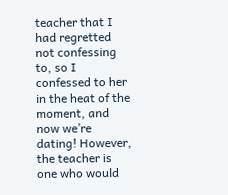teacher that I had regretted not confessing to, so I confessed to her in the heat of the moment, and now we’re dating! However, the teacher is one who would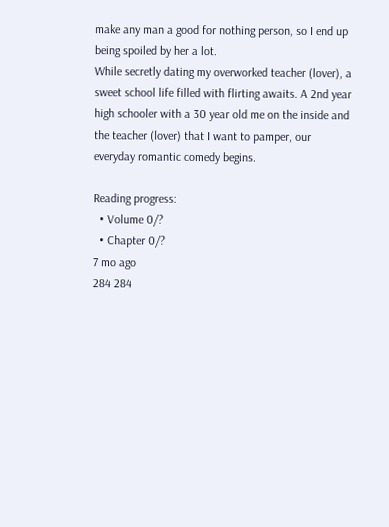make any man a good for nothing person, so I end up being spoiled by her a lot.
While secretly dating my overworked teacher (lover), a sweet school life filled with flirting awaits. A 2nd year high schooler with a 30 year old me on the inside and the teacher (lover) that I want to pamper, our everyday romantic comedy begins.

Reading progress:
  • Volume 0/?
  • Chapter 0/?
7 mo ago
284 284